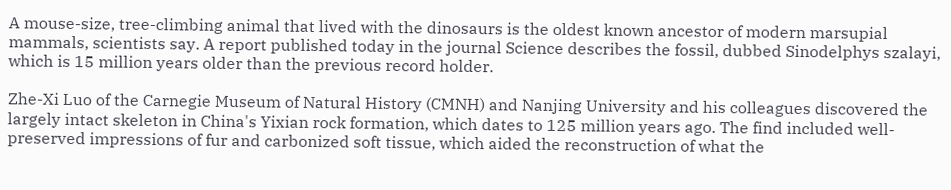A mouse-size, tree-climbing animal that lived with the dinosaurs is the oldest known ancestor of modern marsupial mammals, scientists say. A report published today in the journal Science describes the fossil, dubbed Sinodelphys szalayi, which is 15 million years older than the previous record holder.

Zhe-Xi Luo of the Carnegie Museum of Natural History (CMNH) and Nanjing University and his colleagues discovered the largely intact skeleton in China's Yixian rock formation, which dates to 125 million years ago. The find included well-preserved impressions of fur and carbonized soft tissue, which aided the reconstruction of what the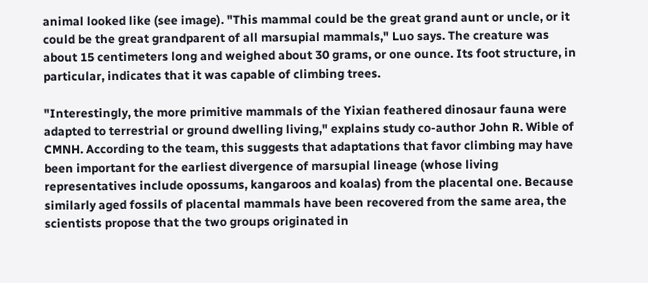animal looked like (see image). "This mammal could be the great grand aunt or uncle, or it could be the great grandparent of all marsupial mammals," Luo says. The creature was about 15 centimeters long and weighed about 30 grams, or one ounce. Its foot structure, in particular, indicates that it was capable of climbing trees.

"Interestingly, the more primitive mammals of the Yixian feathered dinosaur fauna were adapted to terrestrial or ground dwelling living," explains study co-author John R. Wible of CMNH. According to the team, this suggests that adaptations that favor climbing may have been important for the earliest divergence of marsupial lineage (whose living representatives include opossums, kangaroos and koalas) from the placental one. Because similarly aged fossils of placental mammals have been recovered from the same area, the scientists propose that the two groups originated in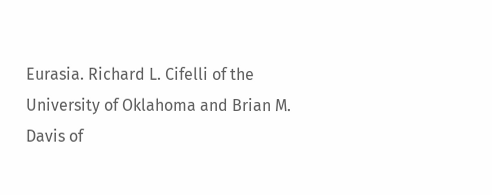Eurasia. Richard L. Cifelli of the University of Oklahoma and Brian M. Davis of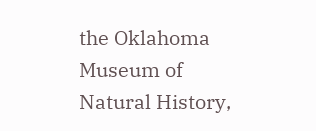the Oklahoma Museum of Natural History,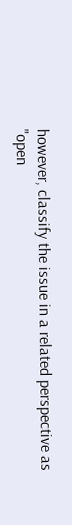however, classify the issue in a related perspective as "open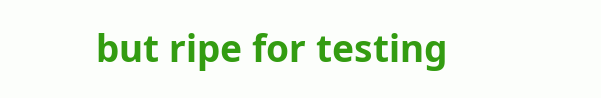but ripe for testing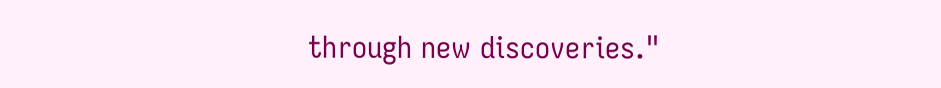through new discoveries."